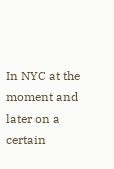In NYC at the moment and later on a certain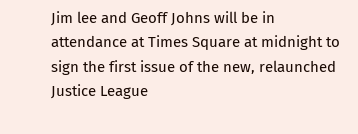Jim lee and Geoff Johns will be in attendance at Times Square at midnight to sign the first issue of the new, relaunched Justice League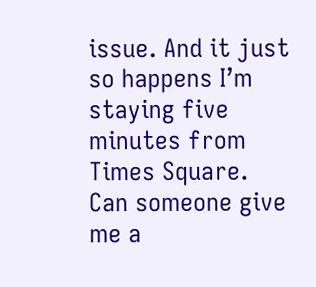issue. And it just so happens I’m staying five minutes from Times Square. Can someone give me a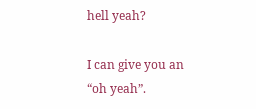hell yeah?

I can give you an “oh yeah”.